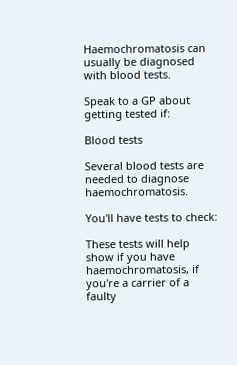Haemochromatosis can usually be diagnosed with blood tests.

Speak to a GP about getting tested if:

Blood tests

Several blood tests are needed to diagnose haemochromatosis.

You'll have tests to check:

These tests will help show if you have haemochromatosis, if you're a carrier of a faulty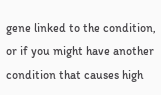gene linked to the condition, or if you might have another condition that causes high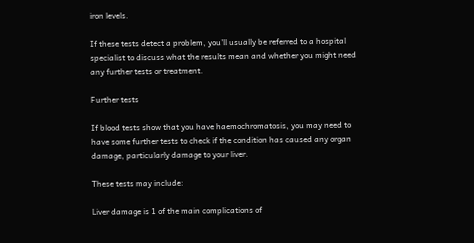iron levels.

If these tests detect a problem, you'll usually be referred to a hospital specialist to discuss what the results mean and whether you might need any further tests or treatment.

Further tests

If blood tests show that you have haemochromatosis, you may need to have some further tests to check if the condition has caused any organ damage, particularly damage to your liver.

These tests may include:

Liver damage is 1 of the main complications of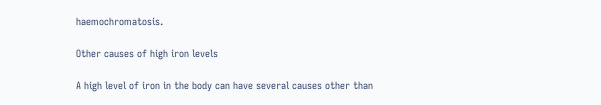haemochromatosis.

Other causes of high iron levels

A high level of iron in the body can have several causes other than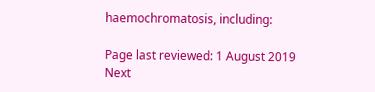haemochromatosis, including:

Page last reviewed: 1 August 2019
Next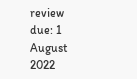review due: 1 August 2022